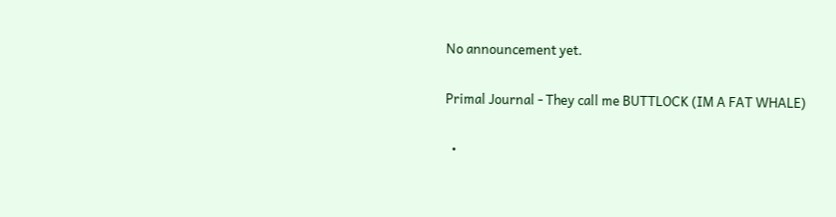No announcement yet.

Primal Journal - They call me BUTTLOCK (IM A FAT WHALE)

  •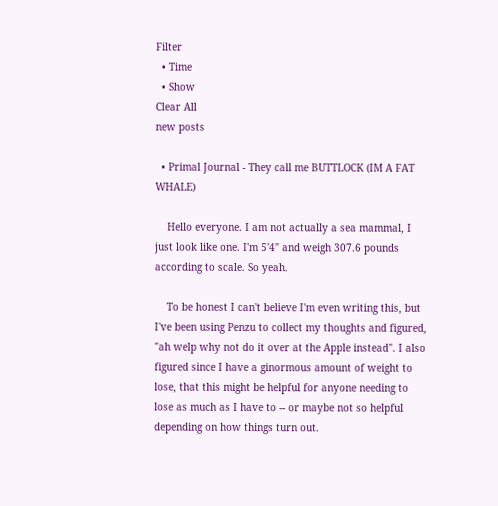Filter
  • Time
  • Show
Clear All
new posts

  • Primal Journal - They call me BUTTLOCK (IM A FAT WHALE)

    Hello everyone. I am not actually a sea mammal, I just look like one. I'm 5'4" and weigh 307.6 pounds according to scale. So yeah.

    To be honest I can't believe I'm even writing this, but I've been using Penzu to collect my thoughts and figured, "ah welp why not do it over at the Apple instead". I also figured since I have a ginormous amount of weight to lose, that this might be helpful for anyone needing to lose as much as I have to -- or maybe not so helpful depending on how things turn out.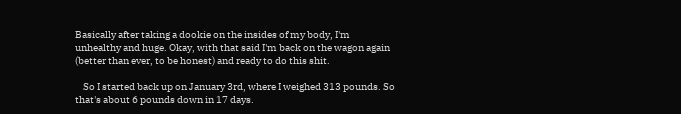Basically after taking a dookie on the insides of my body, I'm unhealthy and huge. Okay, with that said I'm back on the wagon again (better than ever, to be honest) and ready to do this shit.

    So I started back up on January 3rd, where I weighed 313 pounds. So that's about 6 pounds down in 17 days.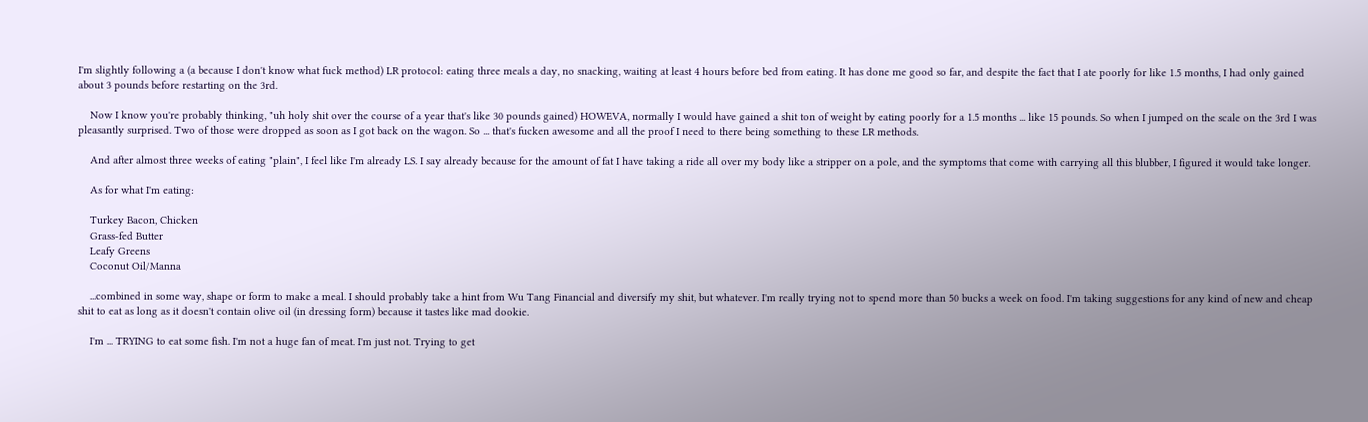I'm slightly following a (a because I don't know what fuck method) LR protocol: eating three meals a day, no snacking, waiting at least 4 hours before bed from eating. It has done me good so far, and despite the fact that I ate poorly for like 1.5 months, I had only gained about 3 pounds before restarting on the 3rd.

    Now I know you're probably thinking, "uh holy shit over the course of a year that's like 30 pounds gained) HOWEVA, normally I would have gained a shit ton of weight by eating poorly for a 1.5 months ... like 15 pounds. So when I jumped on the scale on the 3rd I was pleasantly surprised. Two of those were dropped as soon as I got back on the wagon. So ... that's fucken awesome and all the proof I need to there being something to these LR methods.

    And after almost three weeks of eating "plain", I feel like I'm already LS. I say already because for the amount of fat I have taking a ride all over my body like a stripper on a pole, and the symptoms that come with carrying all this blubber, I figured it would take longer.

    As for what I'm eating:

    Turkey Bacon, Chicken
    Grass-fed Butter
    Leafy Greens
    Coconut Oil/Manna

    ...combined in some way, shape or form to make a meal. I should probably take a hint from Wu Tang Financial and diversify my shit, but whatever. I'm really trying not to spend more than 50 bucks a week on food. I'm taking suggestions for any kind of new and cheap shit to eat as long as it doesn't contain olive oil (in dressing form) because it tastes like mad dookie.

    I'm ... TRYING to eat some fish. I'm not a huge fan of meat. I'm just not. Trying to get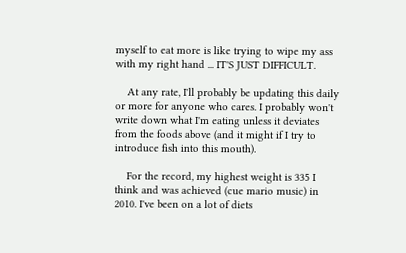myself to eat more is like trying to wipe my ass with my right hand ... IT'S JUST DIFFICULT.

    At any rate, I'll probably be updating this daily or more for anyone who cares. I probably won't write down what I'm eating unless it deviates from the foods above (and it might if I try to introduce fish into this mouth).

    For the record, my highest weight is 335 I think and was achieved (cue mario music) in 2010. I've been on a lot of diets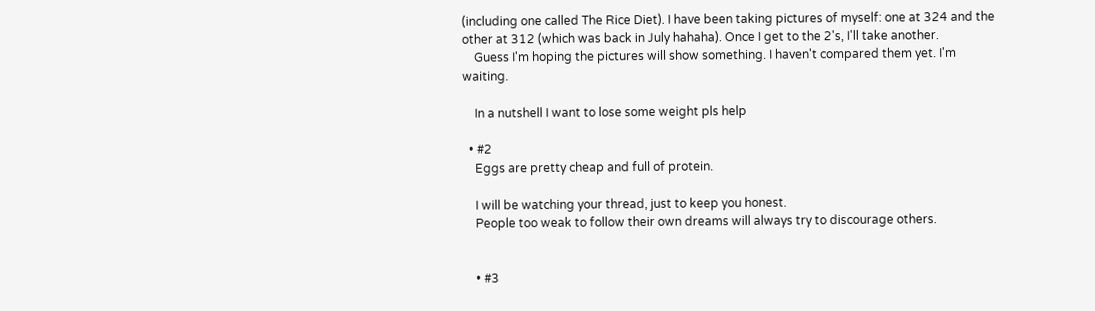(including one called The Rice Diet). I have been taking pictures of myself: one at 324 and the other at 312 (which was back in July hahaha). Once I get to the 2's, I'll take another.
    Guess I'm hoping the pictures will show something. I haven't compared them yet. I'm waiting.

    In a nutshell I want to lose some weight pls help

  • #2
    Eggs are pretty cheap and full of protein.

    I will be watching your thread, just to keep you honest.
    People too weak to follow their own dreams will always try to discourage others.


    • #3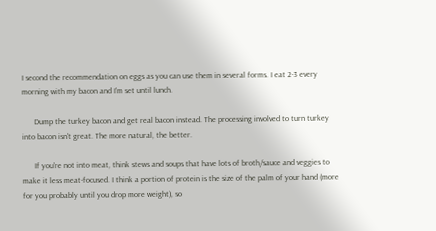I second the recommendation on eggs as you can use them in several forms. I eat 2-3 every morning with my bacon and I'm set until lunch.

      Dump the turkey bacon and get real bacon instead. The processing involved to turn turkey into bacon isn't great. The more natural, the better.

      If you're not into meat, think stews and soups that have lots of broth/sauce and veggies to make it less meat-focused. I think a portion of protein is the size of the palm of your hand (more for you probably until you drop more weight), so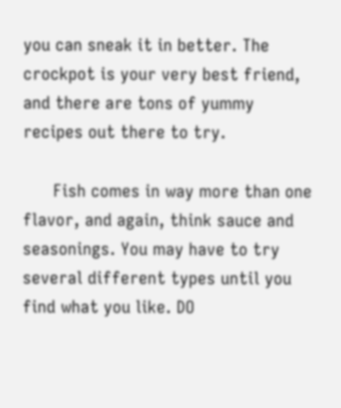you can sneak it in better. The crockpot is your very best friend, and there are tons of yummy recipes out there to try.

      Fish comes in way more than one flavor, and again, think sauce and seasonings. You may have to try several different types until you find what you like. DO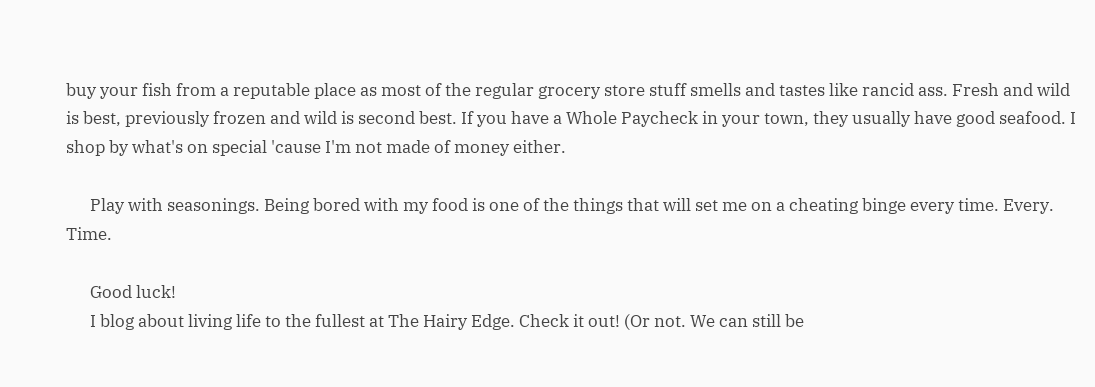buy your fish from a reputable place as most of the regular grocery store stuff smells and tastes like rancid ass. Fresh and wild is best, previously frozen and wild is second best. If you have a Whole Paycheck in your town, they usually have good seafood. I shop by what's on special 'cause I'm not made of money either.

      Play with seasonings. Being bored with my food is one of the things that will set me on a cheating binge every time. Every. Time.

      Good luck!
      I blog about living life to the fullest at The Hairy Edge. Check it out! (Or not. We can still be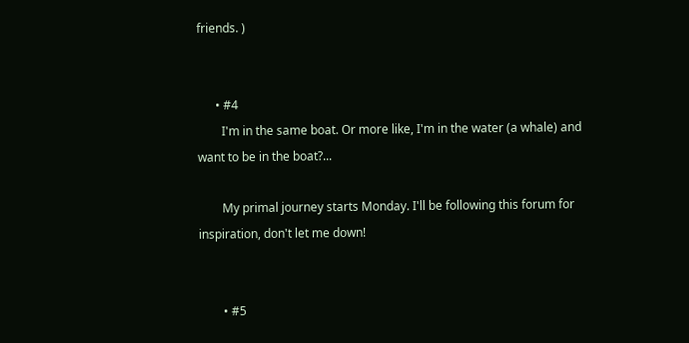friends. )


      • #4
        I'm in the same boat. Or more like, I'm in the water (a whale) and want to be in the boat?...

        My primal journey starts Monday. I'll be following this forum for inspiration, don't let me down!


        • #5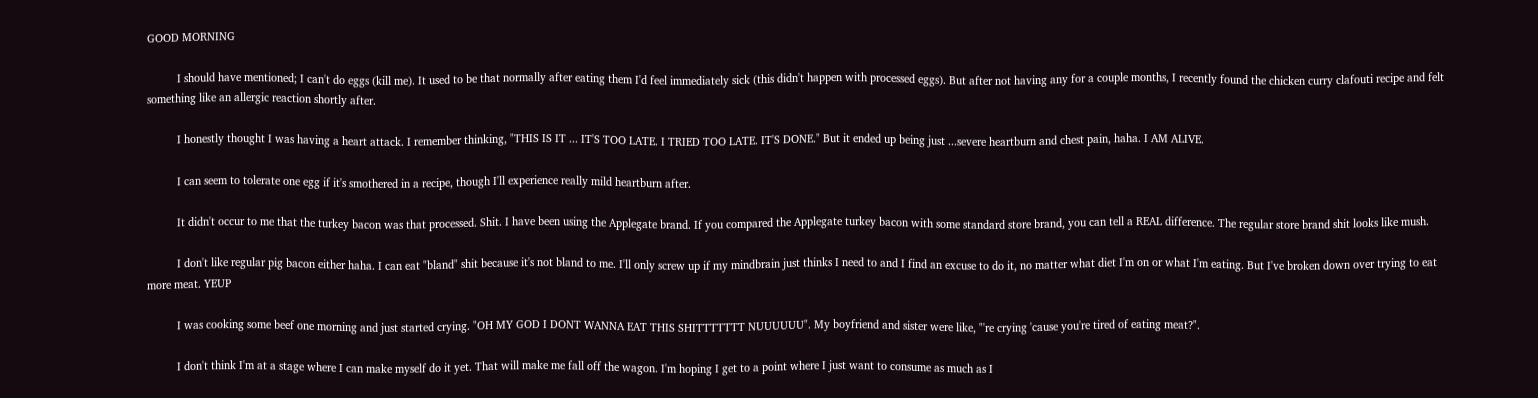GOOD MORNING

          I should have mentioned; I can't do eggs (kill me). It used to be that normally after eating them I'd feel immediately sick (this didn't happen with processed eggs). But after not having any for a couple months, I recently found the chicken curry clafouti recipe and felt something like an allergic reaction shortly after.

          I honestly thought I was having a heart attack. I remember thinking, "THIS IS IT ... IT'S TOO LATE. I TRIED TOO LATE. IT'S DONE." But it ended up being just ...severe heartburn and chest pain, haha. I AM ALIVE.

          I can seem to tolerate one egg if it's smothered in a recipe, though I'll experience really mild heartburn after.

          It didn't occur to me that the turkey bacon was that processed. Shit. I have been using the Applegate brand. If you compared the Applegate turkey bacon with some standard store brand, you can tell a REAL difference. The regular store brand shit looks like mush.

          I don't like regular pig bacon either haha. I can eat "bland" shit because it's not bland to me. I'll only screw up if my mindbrain just thinks I need to and I find an excuse to do it, no matter what diet I'm on or what I'm eating. But I've broken down over trying to eat more meat. YEUP

          I was cooking some beef one morning and just started crying. "OH MY GOD I DONT WANNA EAT THIS SHITTTTTTT NUUUUUU". My boyfriend and sister were like, "'re crying 'cause you're tired of eating meat?".

          I don't think I'm at a stage where I can make myself do it yet. That will make me fall off the wagon. I'm hoping I get to a point where I just want to consume as much as I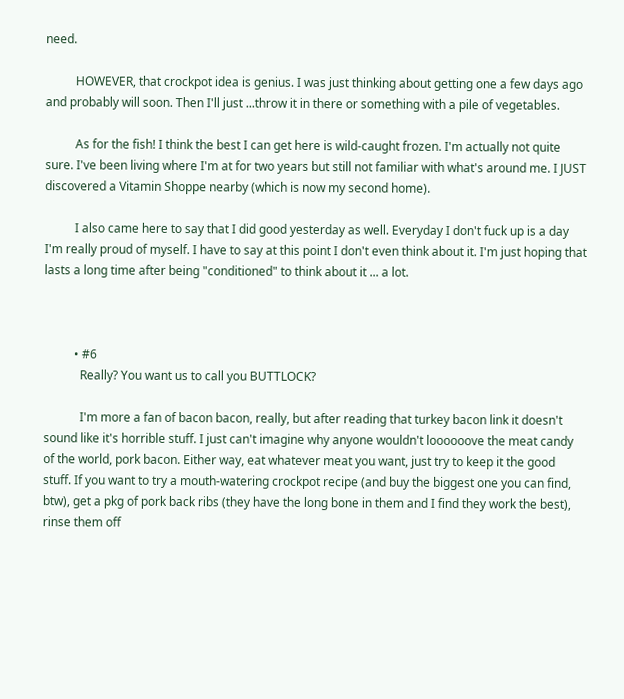need.

          HOWEVER, that crockpot idea is genius. I was just thinking about getting one a few days ago and probably will soon. Then I'll just ...throw it in there or something with a pile of vegetables.

          As for the fish! I think the best I can get here is wild-caught frozen. I'm actually not quite sure. I've been living where I'm at for two years but still not familiar with what's around me. I JUST discovered a Vitamin Shoppe nearby (which is now my second home).

          I also came here to say that I did good yesterday as well. Everyday I don't fuck up is a day I'm really proud of myself. I have to say at this point I don't even think about it. I'm just hoping that lasts a long time after being "conditioned" to think about it ... a lot.



          • #6
            Really? You want us to call you BUTTLOCK?

            I'm more a fan of bacon bacon, really, but after reading that turkey bacon link it doesn't sound like it's horrible stuff. I just can't imagine why anyone wouldn't loooooove the meat candy of the world, pork bacon. Either way, eat whatever meat you want, just try to keep it the good stuff. If you want to try a mouth-watering crockpot recipe (and buy the biggest one you can find, btw), get a pkg of pork back ribs (they have the long bone in them and I find they work the best), rinse them off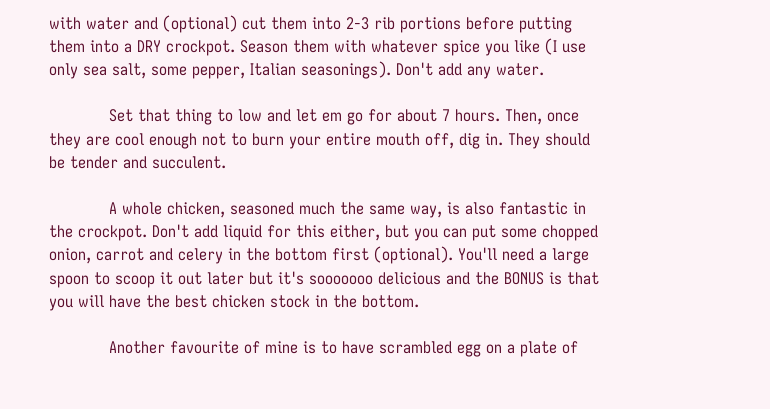with water and (optional) cut them into 2-3 rib portions before putting them into a DRY crockpot. Season them with whatever spice you like (I use only sea salt, some pepper, Italian seasonings). Don't add any water.

            Set that thing to low and let em go for about 7 hours. Then, once they are cool enough not to burn your entire mouth off, dig in. They should be tender and succulent.

            A whole chicken, seasoned much the same way, is also fantastic in the crockpot. Don't add liquid for this either, but you can put some chopped onion, carrot and celery in the bottom first (optional). You'll need a large spoon to scoop it out later but it's sooooooo delicious and the BONUS is that you will have the best chicken stock in the bottom.

            Another favourite of mine is to have scrambled egg on a plate of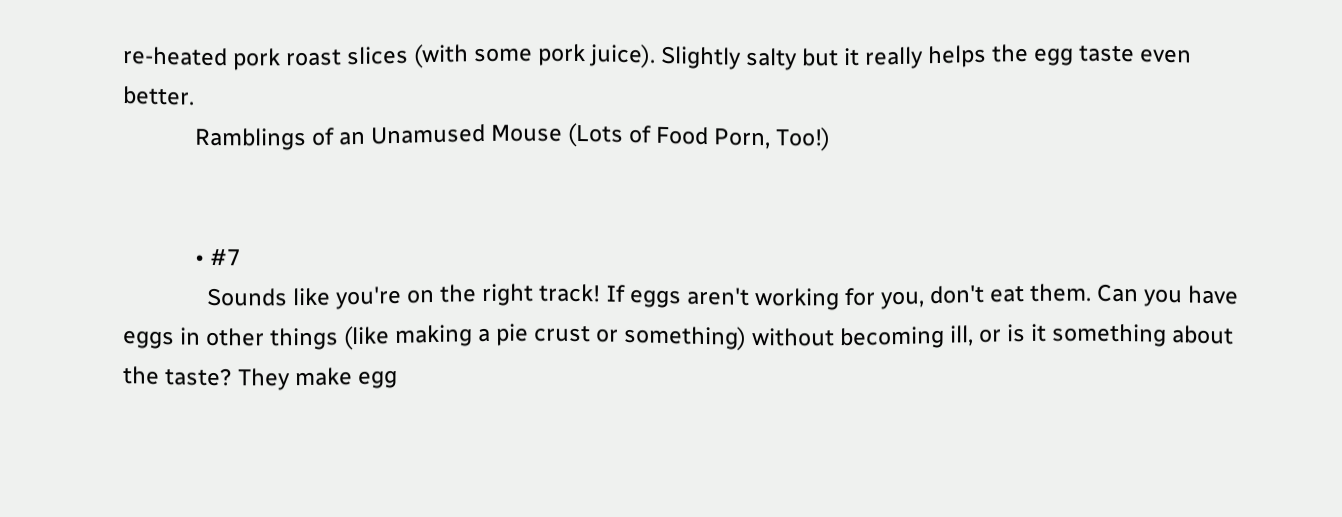re-heated pork roast slices (with some pork juice). Slightly salty but it really helps the egg taste even better.
            Ramblings of an Unamused Mouse (Lots of Food Porn, Too!)


            • #7
              Sounds like you're on the right track! If eggs aren't working for you, don't eat them. Can you have eggs in other things (like making a pie crust or something) without becoming ill, or is it something about the taste? They make egg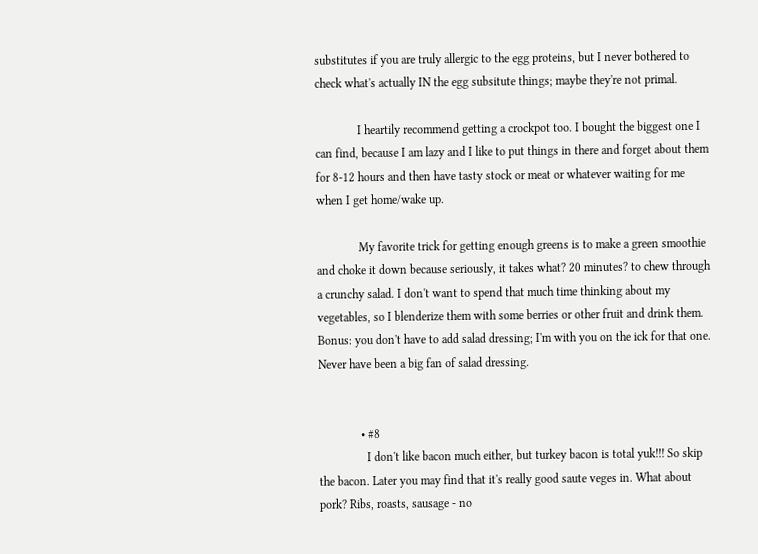substitutes if you are truly allergic to the egg proteins, but I never bothered to check what's actually IN the egg subsitute things; maybe they're not primal.

              I heartily recommend getting a crockpot too. I bought the biggest one I can find, because I am lazy and I like to put things in there and forget about them for 8-12 hours and then have tasty stock or meat or whatever waiting for me when I get home/wake up.

              My favorite trick for getting enough greens is to make a green smoothie and choke it down because seriously, it takes what? 20 minutes? to chew through a crunchy salad. I don't want to spend that much time thinking about my vegetables, so I blenderize them with some berries or other fruit and drink them. Bonus: you don't have to add salad dressing; I'm with you on the ick for that one. Never have been a big fan of salad dressing.


              • #8
                I don't like bacon much either, but turkey bacon is total yuk!!! So skip the bacon. Later you may find that it's really good saute veges in. What about pork? Ribs, roasts, sausage - no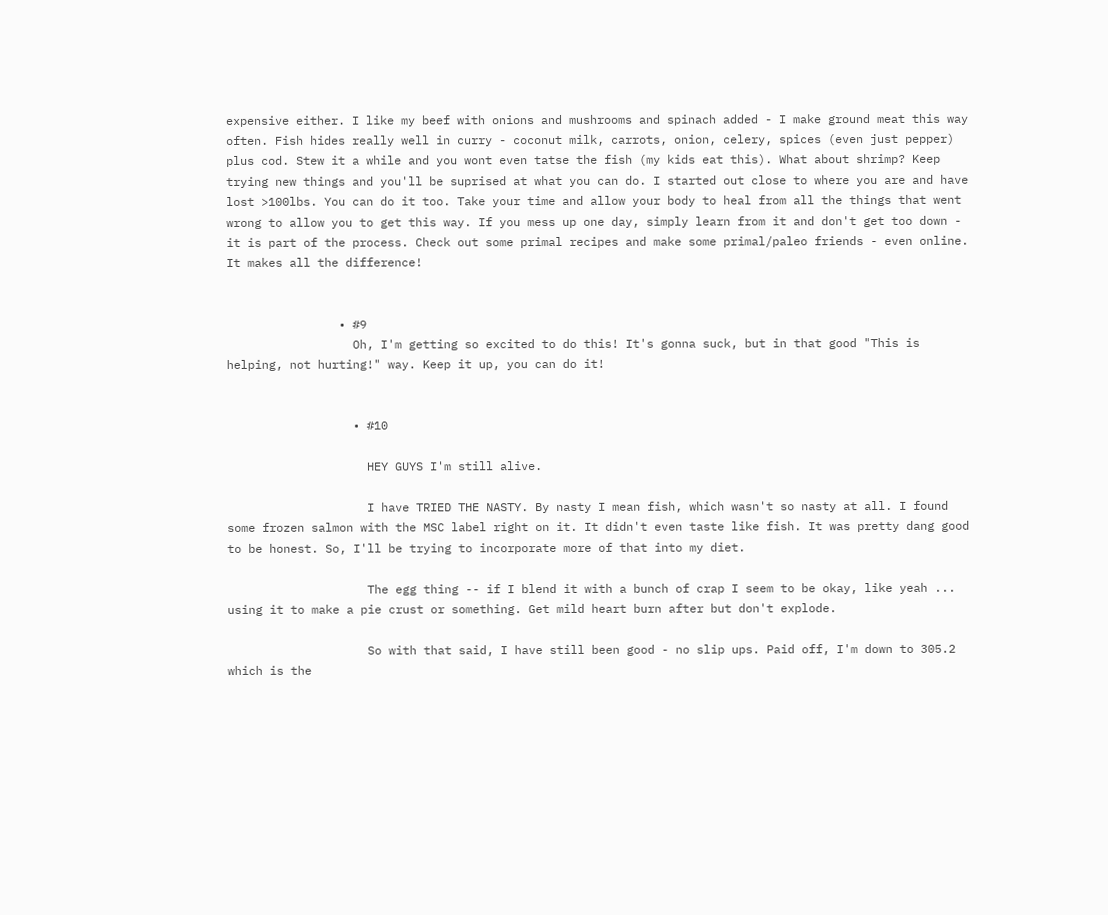expensive either. I like my beef with onions and mushrooms and spinach added - I make ground meat this way often. Fish hides really well in curry - coconut milk, carrots, onion, celery, spices (even just pepper) plus cod. Stew it a while and you wont even tatse the fish (my kids eat this). What about shrimp? Keep trying new things and you'll be suprised at what you can do. I started out close to where you are and have lost >100lbs. You can do it too. Take your time and allow your body to heal from all the things that went wrong to allow you to get this way. If you mess up one day, simply learn from it and don't get too down - it is part of the process. Check out some primal recipes and make some primal/paleo friends - even online. It makes all the difference!


                • #9
                  Oh, I'm getting so excited to do this! It's gonna suck, but in that good "This is helping, not hurting!" way. Keep it up, you can do it!


                  • #10

                    HEY GUYS I'm still alive.

                    I have TRIED THE NASTY. By nasty I mean fish, which wasn't so nasty at all. I found some frozen salmon with the MSC label right on it. It didn't even taste like fish. It was pretty dang good to be honest. So, I'll be trying to incorporate more of that into my diet.

                    The egg thing -- if I blend it with a bunch of crap I seem to be okay, like yeah ... using it to make a pie crust or something. Get mild heart burn after but don't explode.

                    So with that said, I have still been good - no slip ups. Paid off, I'm down to 305.2 which is the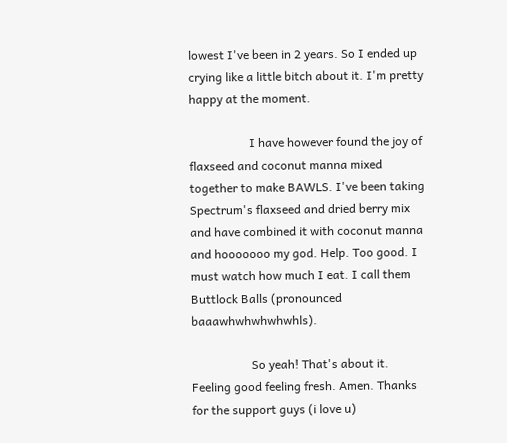lowest I've been in 2 years. So I ended up crying like a little bitch about it. I'm pretty happy at the moment.

                    I have however found the joy of flaxseed and coconut manna mixed together to make BAWLS. I've been taking Spectrum's flaxseed and dried berry mix and have combined it with coconut manna and hooooooo my god. Help. Too good. I must watch how much I eat. I call them Buttlock Balls (pronounced baaawhwhwhwhwhls).

                    So yeah! That's about it. Feeling good feeling fresh. Amen. Thanks for the support guys (i love u)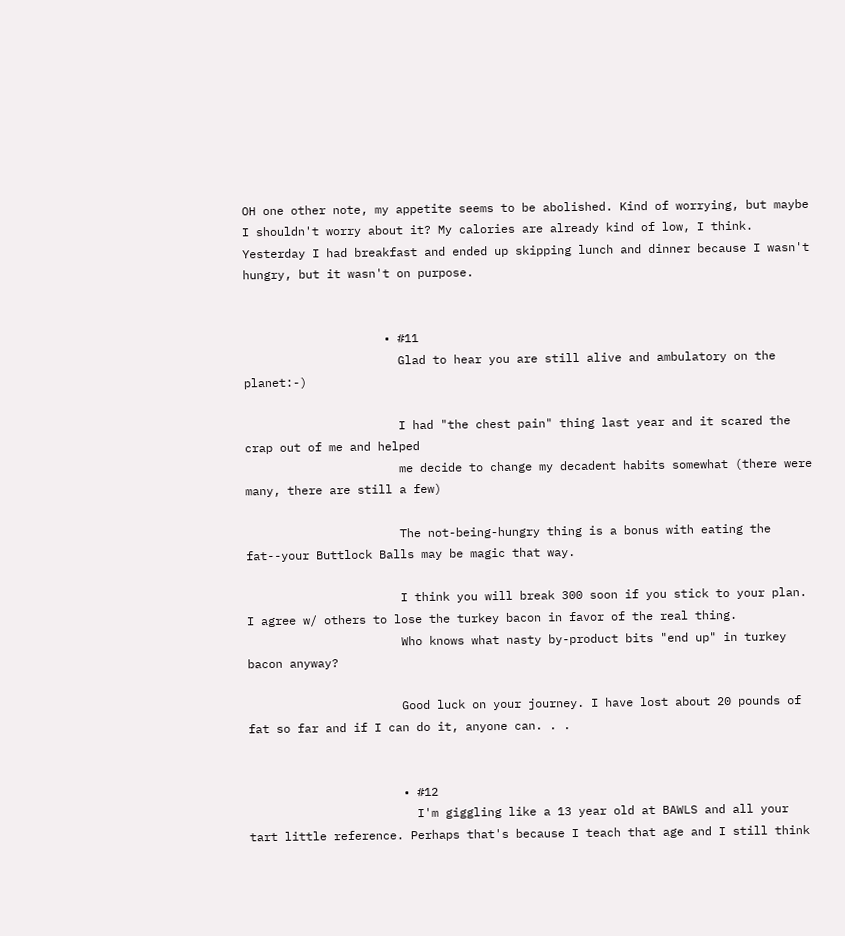OH one other note, my appetite seems to be abolished. Kind of worrying, but maybe I shouldn't worry about it? My calories are already kind of low, I think. Yesterday I had breakfast and ended up skipping lunch and dinner because I wasn't hungry, but it wasn't on purpose.


                    • #11
                      Glad to hear you are still alive and ambulatory on the planet:-)

                      I had "the chest pain" thing last year and it scared the crap out of me and helped
                      me decide to change my decadent habits somewhat (there were many, there are still a few)

                      The not-being-hungry thing is a bonus with eating the fat--your Buttlock Balls may be magic that way.

                      I think you will break 300 soon if you stick to your plan. I agree w/ others to lose the turkey bacon in favor of the real thing.
                      Who knows what nasty by-product bits "end up" in turkey bacon anyway?

                      Good luck on your journey. I have lost about 20 pounds of fat so far and if I can do it, anyone can. . .


                      • #12
                        I'm giggling like a 13 year old at BAWLS and all your tart little reference. Perhaps that's because I teach that age and I still think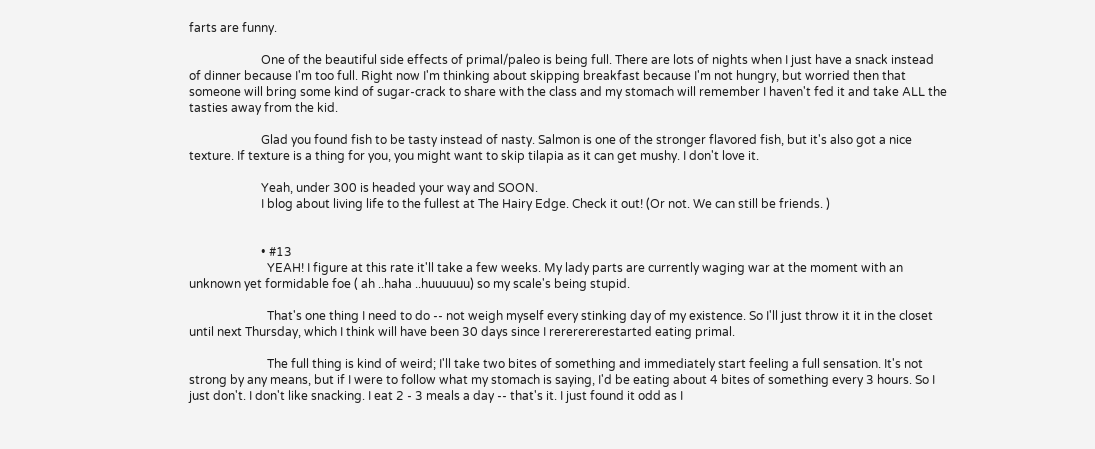farts are funny.

                        One of the beautiful side effects of primal/paleo is being full. There are lots of nights when I just have a snack instead of dinner because I'm too full. Right now I'm thinking about skipping breakfast because I'm not hungry, but worried then that someone will bring some kind of sugar-crack to share with the class and my stomach will remember I haven't fed it and take ALL the tasties away from the kid.

                        Glad you found fish to be tasty instead of nasty. Salmon is one of the stronger flavored fish, but it's also got a nice texture. If texture is a thing for you, you might want to skip tilapia as it can get mushy. I don't love it.

                        Yeah, under 300 is headed your way and SOON.
                        I blog about living life to the fullest at The Hairy Edge. Check it out! (Or not. We can still be friends. )


                        • #13
                          YEAH! I figure at this rate it'll take a few weeks. My lady parts are currently waging war at the moment with an unknown yet formidable foe ( ah ..haha ..huuuuuu) so my scale's being stupid.

                          That's one thing I need to do -- not weigh myself every stinking day of my existence. So I'll just throw it it in the closet until next Thursday, which I think will have been 30 days since I rererererestarted eating primal.

                          The full thing is kind of weird; I'll take two bites of something and immediately start feeling a full sensation. It's not strong by any means, but if I were to follow what my stomach is saying, I'd be eating about 4 bites of something every 3 hours. So I just don't. I don't like snacking. I eat 2 - 3 meals a day -- that's it. I just found it odd as I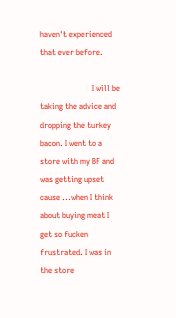haven't experienced that ever before.

                          I will be taking the advice and dropping the turkey bacon. I went to a store with my BF and was getting upset cause ...when I think about buying meat I get so fucken frustrated. I was in the store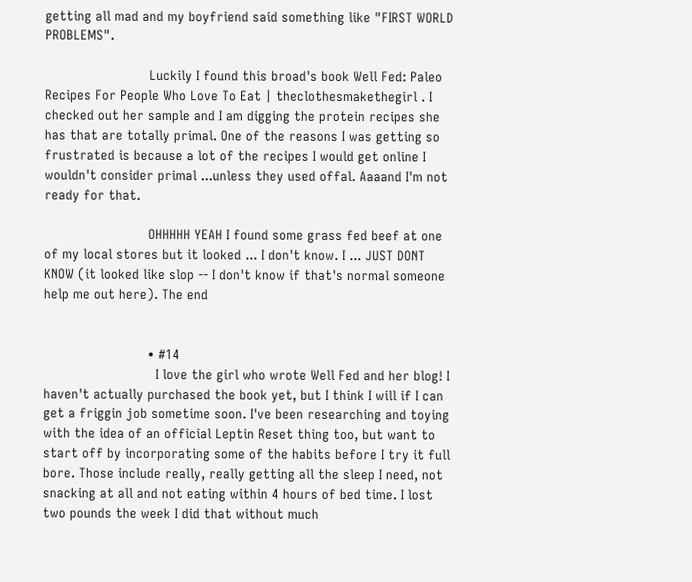getting all mad and my boyfriend said something like "FIRST WORLD PROBLEMS".

                          Luckily I found this broad's book Well Fed: Paleo Recipes For People Who Love To Eat | theclothesmakethegirl . I checked out her sample and I am digging the protein recipes she has that are totally primal. One of the reasons I was getting so frustrated is because a lot of the recipes I would get online I wouldn't consider primal ...unless they used offal. Aaaand I'm not ready for that.

                          OHHHHH YEAH I found some grass fed beef at one of my local stores but it looked ... I don't know. I ... JUST DONT KNOW (it looked like slop -- I don't know if that's normal someone help me out here). The end


                          • #14
                            I love the girl who wrote Well Fed and her blog! I haven't actually purchased the book yet, but I think I will if I can get a friggin job sometime soon. I've been researching and toying with the idea of an official Leptin Reset thing too, but want to start off by incorporating some of the habits before I try it full bore. Those include really, really getting all the sleep I need, not snacking at all and not eating within 4 hours of bed time. I lost two pounds the week I did that without much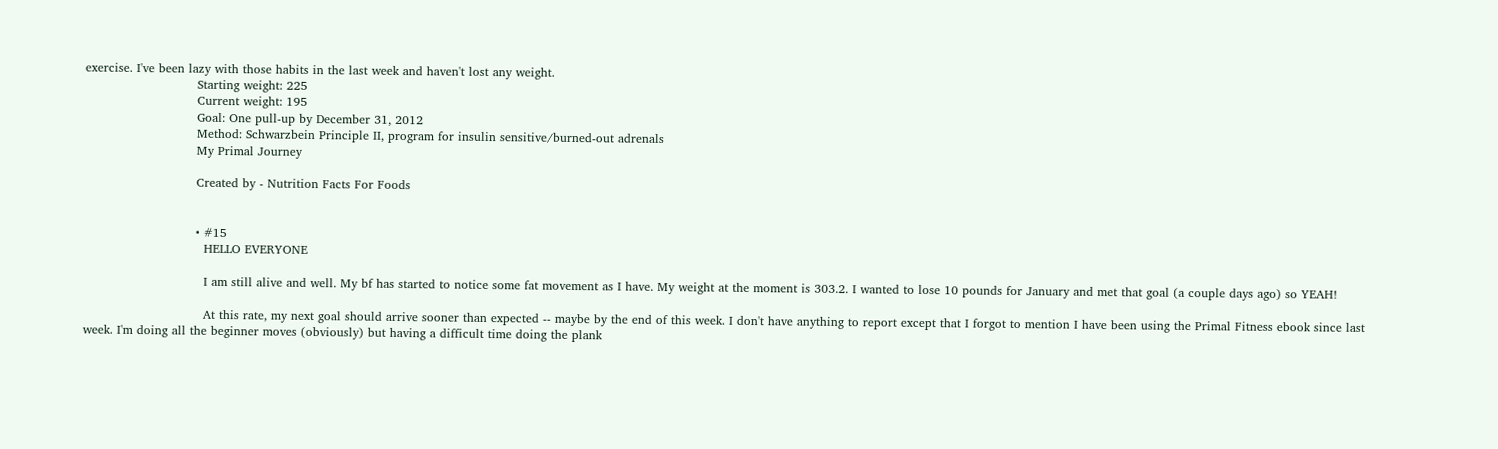exercise. I've been lazy with those habits in the last week and haven't lost any weight.
                            Starting weight: 225
                            Current weight: 195
                            Goal: One pull-up by December 31, 2012
                            Method: Schwarzbein Principle II, program for insulin sensitive/burned-out adrenals
                            My Primal Journey

                            Created by - Nutrition Facts For Foods


                            • #15
                              HELLO EVERYONE

                              I am still alive and well. My bf has started to notice some fat movement as I have. My weight at the moment is 303.2. I wanted to lose 10 pounds for January and met that goal (a couple days ago) so YEAH!

                              At this rate, my next goal should arrive sooner than expected -- maybe by the end of this week. I don't have anything to report except that I forgot to mention I have been using the Primal Fitness ebook since last week. I'm doing all the beginner moves (obviously) but having a difficult time doing the plank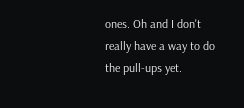ones. Oh and I don't really have a way to do the pull-ups yet.